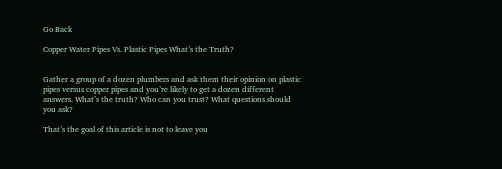Go Back

Copper Water Pipes Vs. Plastic Pipes What’s the Truth?


Gather a group of a dozen plumbers and ask them their opinion on plastic pipes versus copper pipes and you’re likely to get a dozen different answers. What’s the truth? Who can you trust? What questions should you ask?

That’s the goal of this article is not to leave you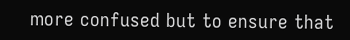more confused but to ensure that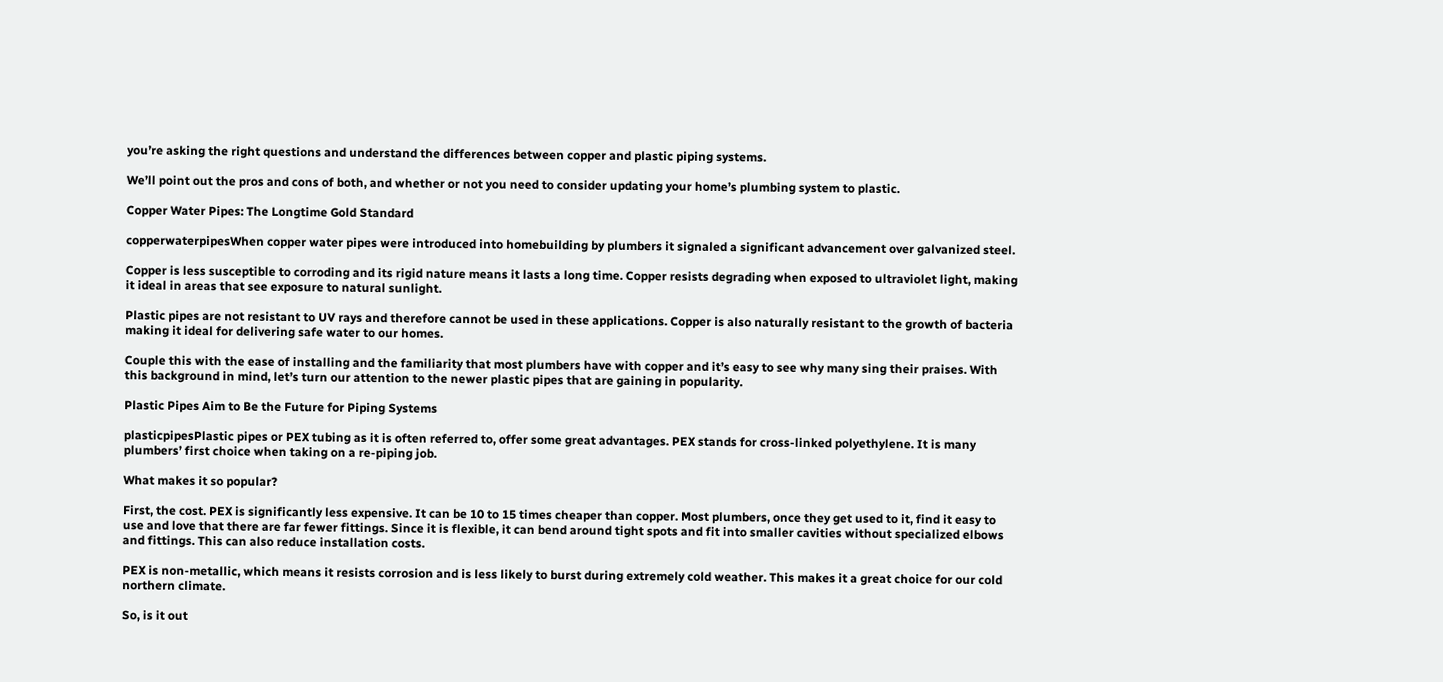you’re asking the right questions and understand the differences between copper and plastic piping systems.

We’ll point out the pros and cons of both, and whether or not you need to consider updating your home’s plumbing system to plastic.

Copper Water Pipes: The Longtime Gold Standard

copperwaterpipesWhen copper water pipes were introduced into homebuilding by plumbers it signaled a significant advancement over galvanized steel.

Copper is less susceptible to corroding and its rigid nature means it lasts a long time. Copper resists degrading when exposed to ultraviolet light, making it ideal in areas that see exposure to natural sunlight.

Plastic pipes are not resistant to UV rays and therefore cannot be used in these applications. Copper is also naturally resistant to the growth of bacteria making it ideal for delivering safe water to our homes.

Couple this with the ease of installing and the familiarity that most plumbers have with copper and it’s easy to see why many sing their praises. With this background in mind, let’s turn our attention to the newer plastic pipes that are gaining in popularity.

Plastic Pipes Aim to Be the Future for Piping Systems

plasticpipesPlastic pipes or PEX tubing as it is often referred to, offer some great advantages. PEX stands for cross-linked polyethylene. It is many plumbers’ first choice when taking on a re-piping job.

What makes it so popular?

First, the cost. PEX is significantly less expensive. It can be 10 to 15 times cheaper than copper. Most plumbers, once they get used to it, find it easy to use and love that there are far fewer fittings. Since it is flexible, it can bend around tight spots and fit into smaller cavities without specialized elbows and fittings. This can also reduce installation costs.

PEX is non-metallic, which means it resists corrosion and is less likely to burst during extremely cold weather. This makes it a great choice for our cold northern climate.

So, is it out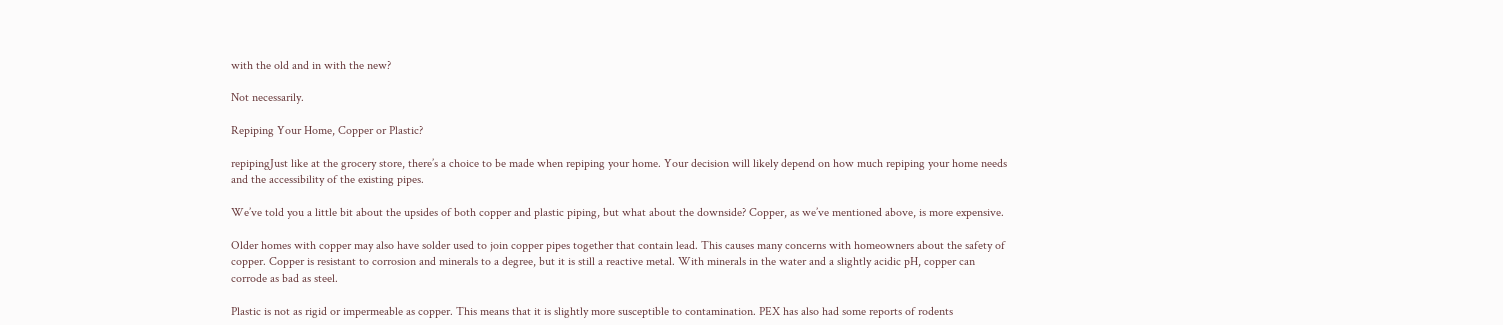with the old and in with the new?

Not necessarily.

Repiping Your Home, Copper or Plastic?

repipingJust like at the grocery store, there’s a choice to be made when repiping your home. Your decision will likely depend on how much repiping your home needs and the accessibility of the existing pipes.

We’ve told you a little bit about the upsides of both copper and plastic piping, but what about the downside? Copper, as we’ve mentioned above, is more expensive.

Older homes with copper may also have solder used to join copper pipes together that contain lead. This causes many concerns with homeowners about the safety of copper. Copper is resistant to corrosion and minerals to a degree, but it is still a reactive metal. With minerals in the water and a slightly acidic pH, copper can corrode as bad as steel.

Plastic is not as rigid or impermeable as copper. This means that it is slightly more susceptible to contamination. PEX has also had some reports of rodents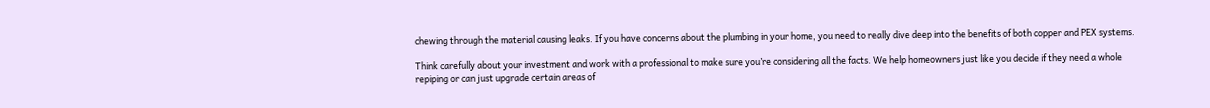chewing through the material causing leaks. If you have concerns about the plumbing in your home, you need to really dive deep into the benefits of both copper and PEX systems.

Think carefully about your investment and work with a professional to make sure you’re considering all the facts. We help homeowners just like you decide if they need a whole repiping or can just upgrade certain areas of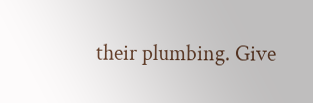their plumbing. Give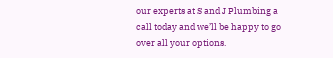our experts at S and J Plumbing a call today and we’ll be happy to go over all your options.